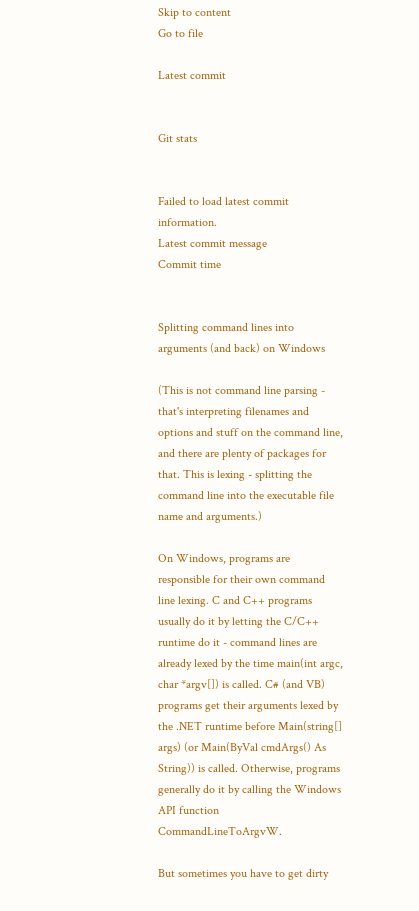Skip to content
Go to file

Latest commit


Git stats


Failed to load latest commit information.
Latest commit message
Commit time


Splitting command lines into arguments (and back) on Windows

(This is not command line parsing - that's interpreting filenames and options and stuff on the command line, and there are plenty of packages for that. This is lexing - splitting the command line into the executable file name and arguments.)

On Windows, programs are responsible for their own command line lexing. C and C++ programs usually do it by letting the C/C++ runtime do it - command lines are already lexed by the time main(int argc, char *argv[]) is called. C# (and VB) programs get their arguments lexed by the .NET runtime before Main(string[] args) (or Main(ByVal cmdArgs() As String)) is called. Otherwise, programs generally do it by calling the Windows API function CommandLineToArgvW.

But sometimes you have to get dirty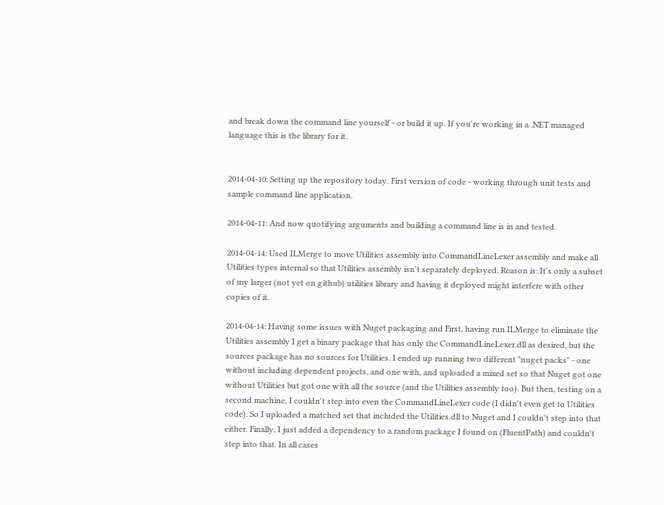and break down the command line yourself - or build it up. If you're working in a .NET managed language this is the library for it.


2014-04-10: Setting up the repository today. First version of code - working through unit tests and sample command line application.

2014-04-11: And now quotifying arguments and building a command line is in and tested.

2014-04-14: Used ILMerge to move Utilities assembly into CommandLineLexer assembly and make all Utilities types internal so that Utilities assembly isn't separately deployed. Reason is: It's only a subset of my larger (not yet on github) utilities library and having it deployed might interfere with other copies of it.

2014-04-14: Having some issues with Nuget packaging and First, having run ILMerge to eliminate the Utilities assembly I get a binary package that has only the CommandLineLexer.dll as desired, but the sources package has no sources for Utilities. I ended up running two different "nuget packs" - one without including dependent projects, and one with, and uploaded a mixed set so that Nuget got one without Utilities but got one with all the source (and the Utilities assembly too). But then, testing on a second machine, I couldn't step into even the CommandLineLexer code (I didn't even get to Utilities code). So I uploaded a matched set that included the Utilities.dll to Nuget and I couldn't step into that either. Finally, I just added a dependency to a random package I found on (FluentPath) and couldn't step into that. In all cases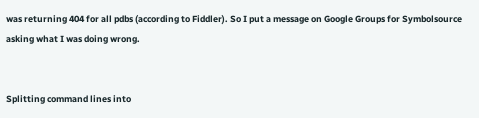was returning 404 for all pdbs (according to Fiddler). So I put a message on Google Groups for Symbolsource asking what I was doing wrong.


Splitting command lines into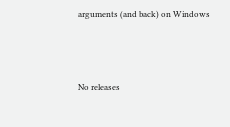arguments (and back) on Windows




No releases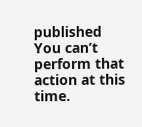published
You can’t perform that action at this time.